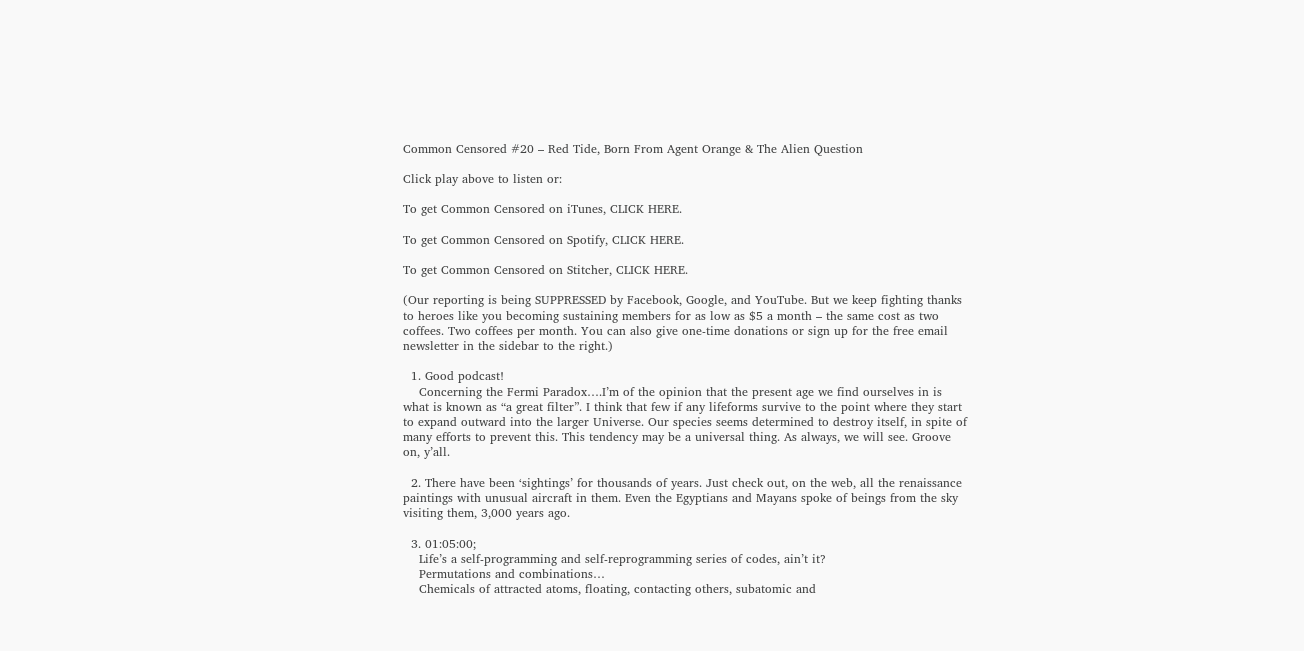Common Censored #20 – Red Tide, Born From Agent Orange & The Alien Question

Click play above to listen or:

To get Common Censored on iTunes, CLICK HERE.

To get Common Censored on Spotify, CLICK HERE.

To get Common Censored on Stitcher, CLICK HERE.

(Our reporting is being SUPPRESSED by Facebook, Google, and YouTube. But we keep fighting thanks to heroes like you becoming sustaining members for as low as $5 a month – the same cost as two coffees. Two coffees per month. You can also give one-time donations or sign up for the free email newsletter in the sidebar to the right.)

  1. Good podcast!
    Concerning the Fermi Paradox….I’m of the opinion that the present age we find ourselves in is what is known as “a great filter”. I think that few if any lifeforms survive to the point where they start to expand outward into the larger Universe. Our species seems determined to destroy itself, in spite of many efforts to prevent this. This tendency may be a universal thing. As always, we will see. Groove on, y’all.

  2. There have been ‘sightings’ for thousands of years. Just check out, on the web, all the renaissance paintings with unusual aircraft in them. Even the Egyptians and Mayans spoke of beings from the sky visiting them, 3,000 years ago.

  3. 01:05:00;
    Life’s a self-programming and self-reprogramming series of codes, ain’t it?
    Permutations and combinations…
    Chemicals of attracted atoms, floating, contacting others, subatomic and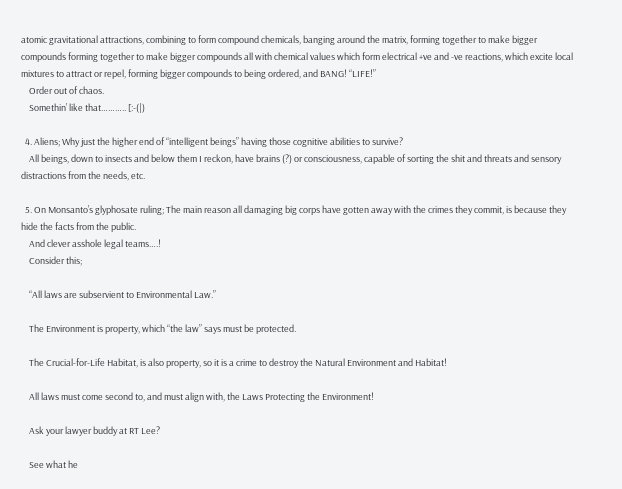atomic gravitational attractions, combining to form compound chemicals, banging around the matrix, forming together to make bigger compounds forming together to make bigger compounds all with chemical values which form electrical +ve and -ve reactions, which excite local mixtures to attract or repel, forming bigger compounds to being ordered, and BANG! “LIFE!”
    Order out of chaos.
    Somethin’ like that……….. [:-(|)

  4. Aliens; Why just the higher end of “intelligent beings” having those cognitive abilities to survive?
    All beings, down to insects and below them I reckon, have brains (?) or consciousness, capable of sorting the shit and threats and sensory distractions from the needs, etc.

  5. On Monsanto’s glyphosate ruling; The main reason all damaging big corps have gotten away with the crimes they commit, is because they hide the facts from the public.
    And clever asshole legal teams….!
    Consider this;

    “All laws are subservient to Environmental Law.”

    The Environment is property, which “the law” says must be protected.

    The Crucial-for-Life Habitat, is also property, so it is a crime to destroy the Natural Environment and Habitat!

    All laws must come second to, and must align with, the Laws Protecting the Environment!

    Ask your lawyer buddy at RT Lee?

    See what he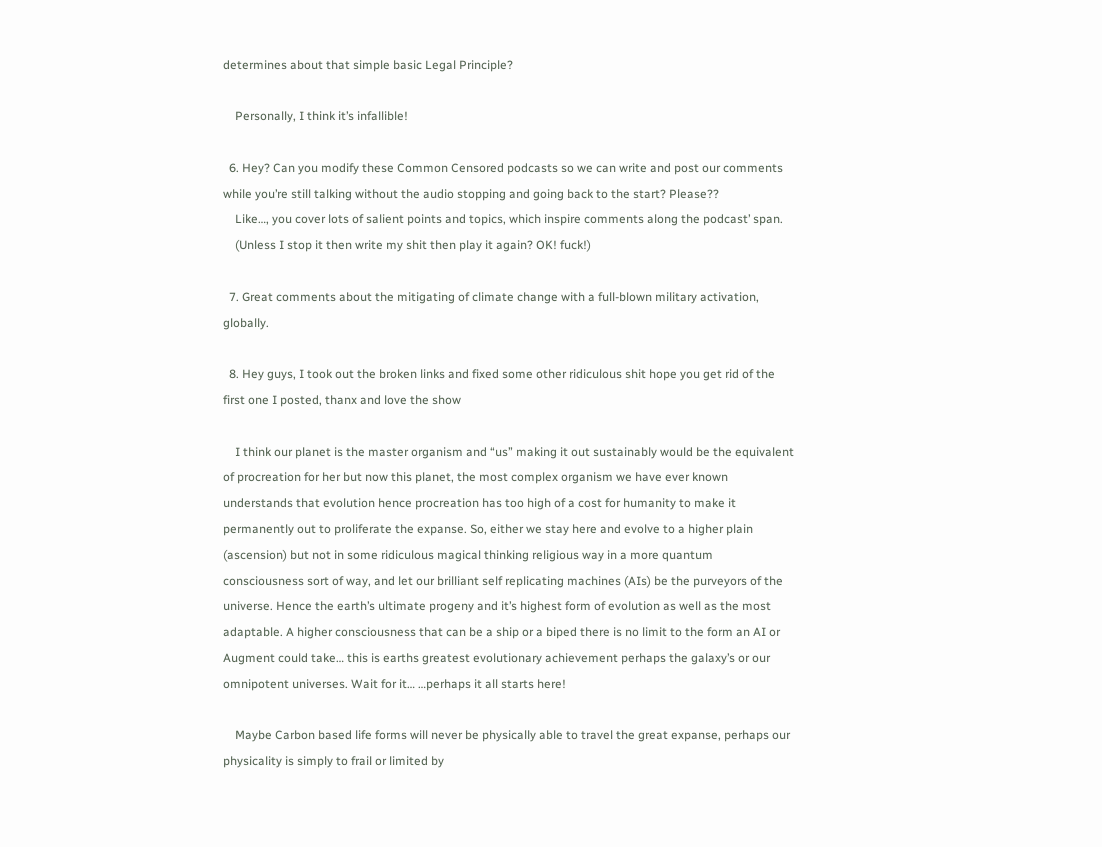determines about that simple basic Legal Principle?

    Personally, I think it’s infallible!

  6. Hey? Can you modify these Common Censored podcasts so we can write and post our comments while you’re still talking without the audio stopping and going back to the start? Please??
    Like…, you cover lots of salient points and topics, which inspire comments along the podcast’ span.
    (Unless I stop it then write my shit then play it again? OK! fuck!)

  7. Great comments about the mitigating of climate change with a full-blown military activation, globally.

  8. Hey guys, I took out the broken links and fixed some other ridiculous shit hope you get rid of the first one I posted, thanx and love the show

    I think our planet is the master organism and “us” making it out sustainably would be the equivalent of procreation for her but now this planet, the most complex organism we have ever known understands that evolution hence procreation has too high of a cost for humanity to make it permanently out to proliferate the expanse. So, either we stay here and evolve to a higher plain (ascension) but not in some ridiculous magical thinking religious way in a more quantum consciousness sort of way, and let our brilliant self replicating machines (AIs) be the purveyors of the universe. Hence the earth’s ultimate progeny and it’s highest form of evolution as well as the most adaptable. A higher consciousness that can be a ship or a biped there is no limit to the form an AI or Augment could take… this is earths greatest evolutionary achievement perhaps the galaxy’s or our omnipotent universes. Wait for it… …perhaps it all starts here!

    Maybe Carbon based life forms will never be physically able to travel the great expanse, perhaps our physicality is simply to frail or limited by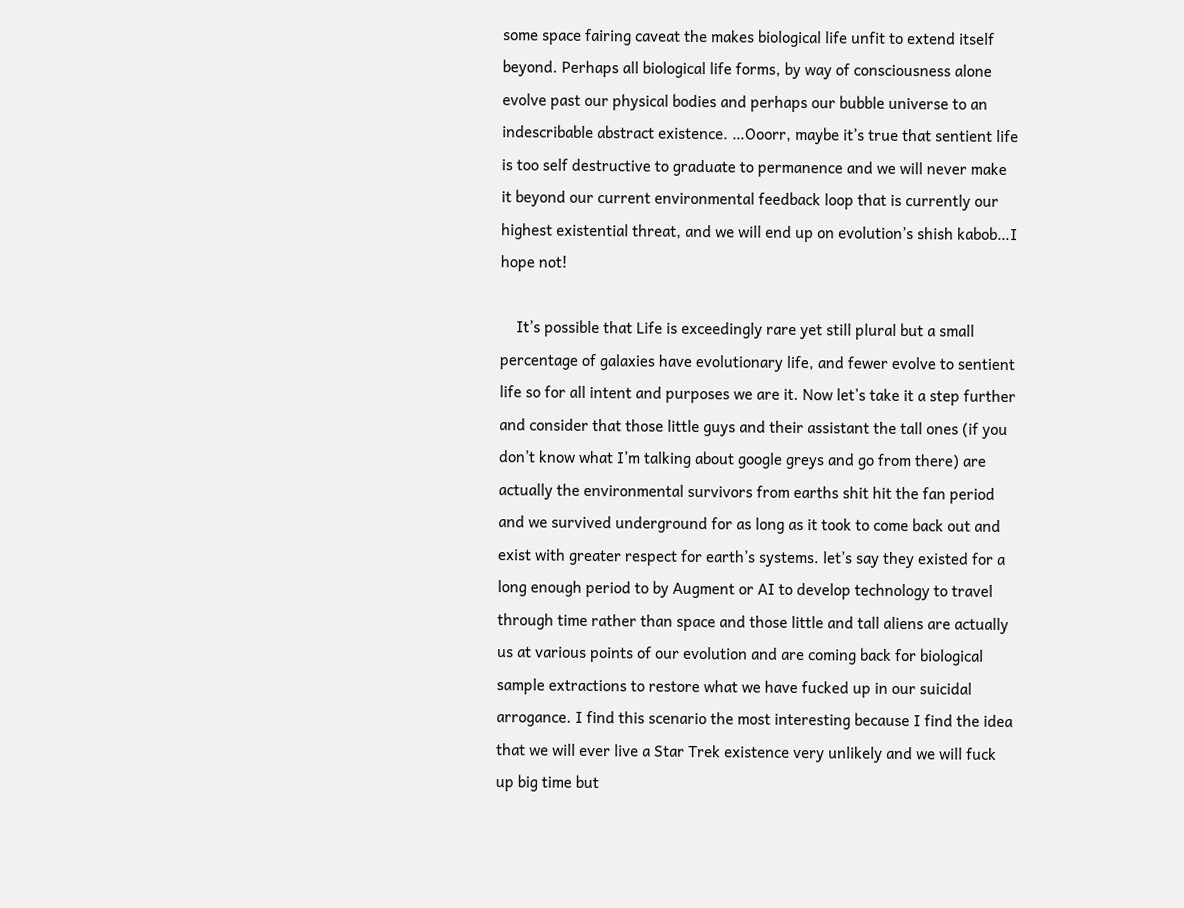some space fairing caveat the makes biological life unfit to extend itself beyond. Perhaps all biological life forms, by way of consciousness alone evolve past our physical bodies and perhaps our bubble universe to an indescribable abstract existence. …Ooorr, maybe it’s true that sentient life is too self destructive to graduate to permanence and we will never make it beyond our current environmental feedback loop that is currently our highest existential threat, and we will end up on evolution’s shish kabob…I hope not!

    It’s possible that Life is exceedingly rare yet still plural but a small percentage of galaxies have evolutionary life, and fewer evolve to sentient life so for all intent and purposes we are it. Now let’s take it a step further and consider that those little guys and their assistant the tall ones (if you don’t know what I’m talking about google greys and go from there) are actually the environmental survivors from earths shit hit the fan period and we survived underground for as long as it took to come back out and exist with greater respect for earth’s systems. let’s say they existed for a long enough period to by Augment or AI to develop technology to travel through time rather than space and those little and tall aliens are actually us at various points of our evolution and are coming back for biological sample extractions to restore what we have fucked up in our suicidal arrogance. I find this scenario the most interesting because I find the idea that we will ever live a Star Trek existence very unlikely and we will fuck up big time but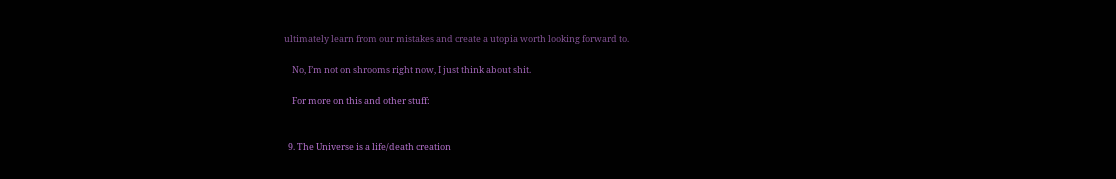ultimately learn from our mistakes and create a utopia worth looking forward to.

    No, I’m not on shrooms right now, I just think about shit.

    For more on this and other stuff:


  9. The Universe is a life/death creation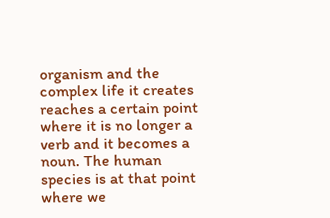organism and the complex life it creates reaches a certain point where it is no longer a verb and it becomes a noun. The human species is at that point where we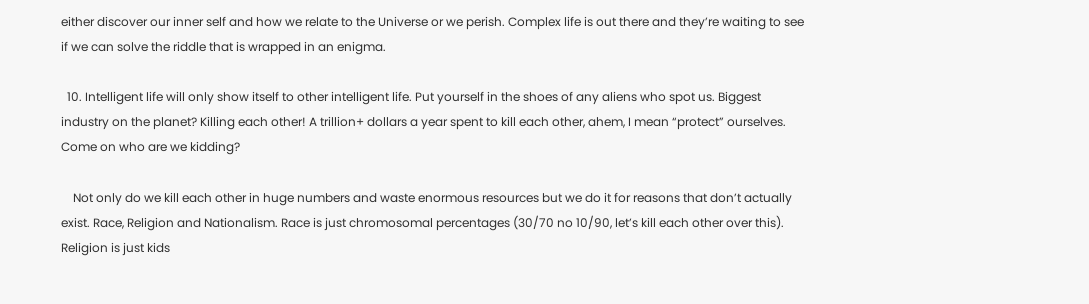either discover our inner self and how we relate to the Universe or we perish. Complex life is out there and they’re waiting to see if we can solve the riddle that is wrapped in an enigma.

  10. Intelligent life will only show itself to other intelligent life. Put yourself in the shoes of any aliens who spot us. Biggest industry on the planet? Killing each other! A trillion+ dollars a year spent to kill each other, ahem, I mean “protect” ourselves. Come on who are we kidding?

    Not only do we kill each other in huge numbers and waste enormous resources but we do it for reasons that don’t actually exist. Race, Religion and Nationalism. Race is just chromosomal percentages (30/70 no 10/90, let’s kill each other over this). Religion is just kids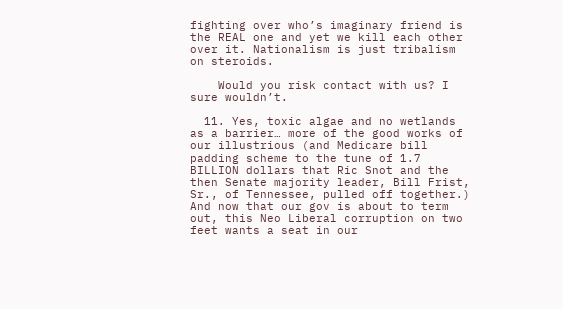fighting over who’s imaginary friend is the REAL one and yet we kill each other over it. Nationalism is just tribalism on steroids.

    Would you risk contact with us? I sure wouldn’t.

  11. Yes, toxic algae and no wetlands as a barrier… more of the good works of our illustrious (and Medicare bill padding scheme to the tune of 1.7 BILLION dollars that Ric Snot and the then Senate majority leader, Bill Frist, Sr., of Tennessee, pulled off together.) And now that our gov is about to term out, this Neo Liberal corruption on two feet wants a seat in our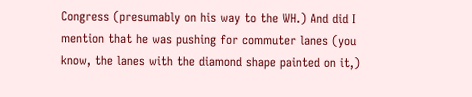Congress (presumably on his way to the WH.) And did I mention that he was pushing for commuter lanes (you know, the lanes with the diamond shape painted on it,)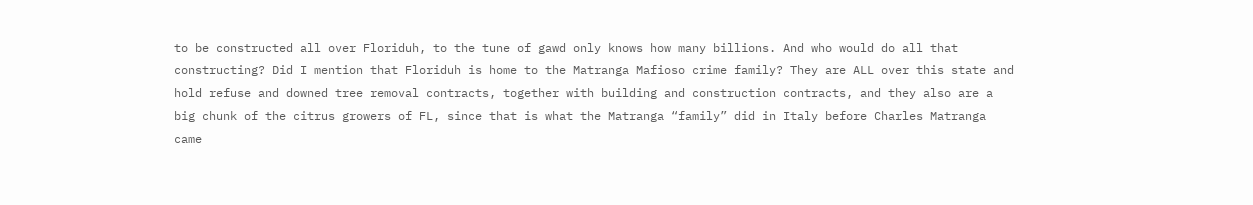to be constructed all over Floriduh, to the tune of gawd only knows how many billions. And who would do all that constructing? Did I mention that Floriduh is home to the Matranga Mafioso crime family? They are ALL over this state and hold refuse and downed tree removal contracts, together with building and construction contracts, and they also are a big chunk of the citrus growers of FL, since that is what the Matranga “family” did in Italy before Charles Matranga came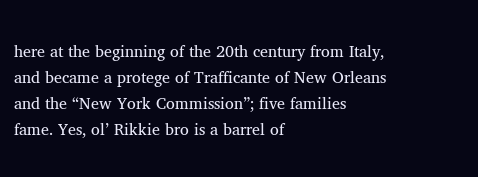here at the beginning of the 20th century from Italy, and became a protege of Trafficante of New Orleans and the “New York Commission”; five families fame. Yes, ol’ Rikkie bro is a barrel of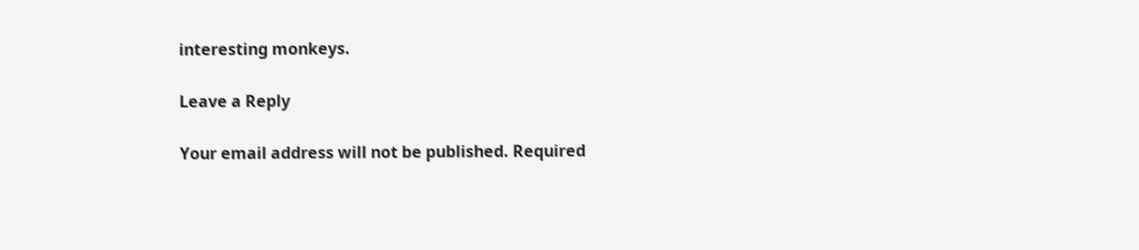interesting monkeys.

Leave a Reply

Your email address will not be published. Required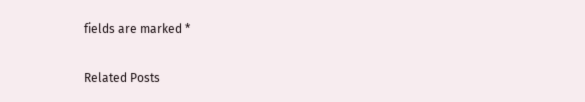fields are marked *

Related Posts